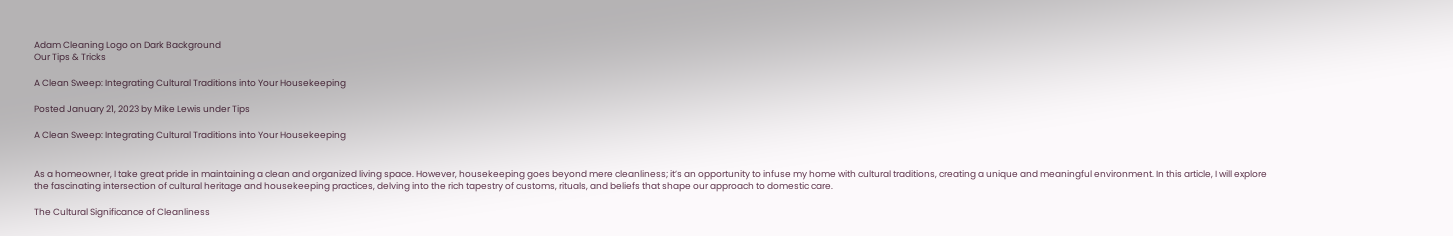Adam Cleaning Logo on Dark Background
Our Tips & Tricks

A Clean Sweep: Integrating Cultural Traditions into Your Housekeeping

Posted January 21, 2023 by Mike Lewis under Tips

A Clean Sweep: Integrating Cultural Traditions into Your Housekeeping


As a homeowner, I take great pride in maintaining a clean and organized living space. However, housekeeping goes beyond mere cleanliness; it’s an opportunity to infuse my home with cultural traditions, creating a unique and meaningful environment. In this article, I will explore the fascinating intersection of cultural heritage and housekeeping practices, delving into the rich tapestry of customs, rituals, and beliefs that shape our approach to domestic care.

The Cultural Significance of Cleanliness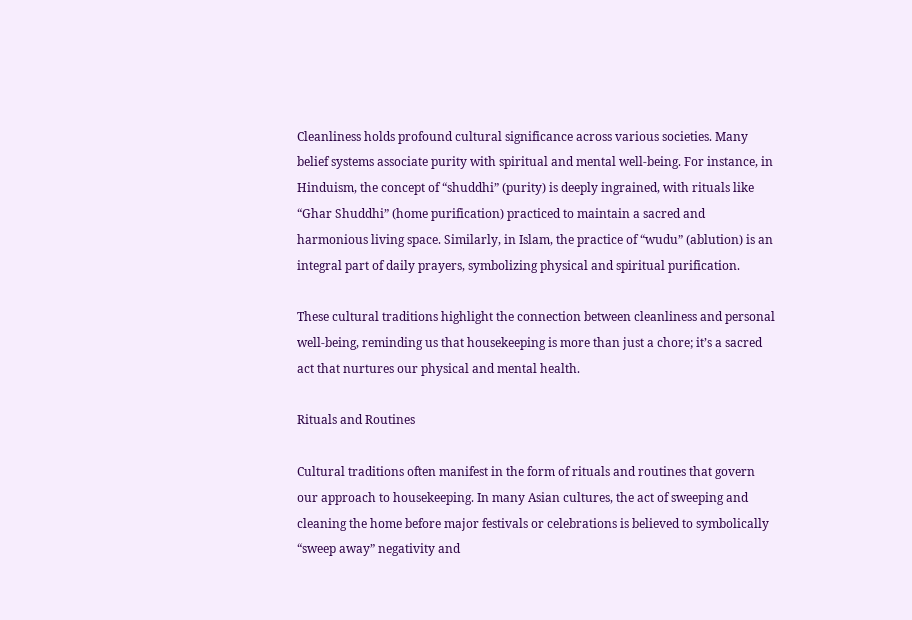Cleanliness holds profound cultural significance across various societies. Many belief systems associate purity with spiritual and mental well-being. For instance, in Hinduism, the concept of “shuddhi” (purity) is deeply ingrained, with rituals like “Ghar Shuddhi” (home purification) practiced to maintain a sacred and harmonious living space. Similarly, in Islam, the practice of “wudu” (ablution) is an integral part of daily prayers, symbolizing physical and spiritual purification.

These cultural traditions highlight the connection between cleanliness and personal well-being, reminding us that housekeeping is more than just a chore; it’s a sacred act that nurtures our physical and mental health.

Rituals and Routines

Cultural traditions often manifest in the form of rituals and routines that govern our approach to housekeeping. In many Asian cultures, the act of sweeping and cleaning the home before major festivals or celebrations is believed to symbolically “sweep away” negativity and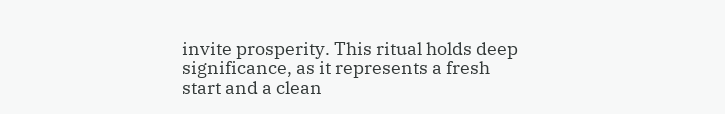invite prosperity. This ritual holds deep significance, as it represents a fresh start and a clean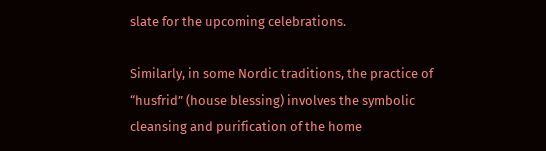slate for the upcoming celebrations.

Similarly, in some Nordic traditions, the practice of “husfrid” (house blessing) involves the symbolic cleansing and purification of the home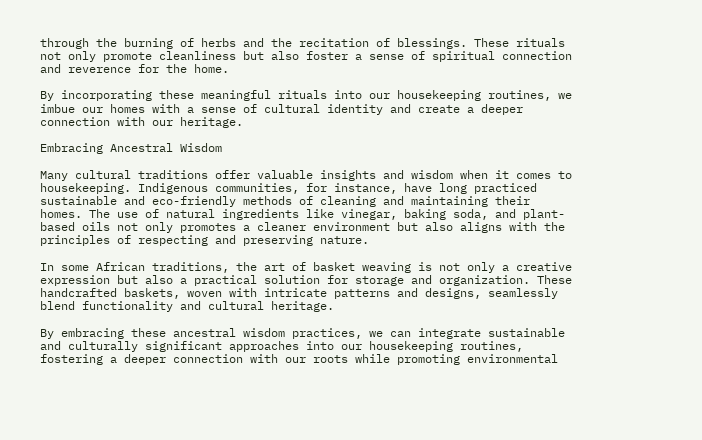through the burning of herbs and the recitation of blessings. These rituals not only promote cleanliness but also foster a sense of spiritual connection and reverence for the home.

By incorporating these meaningful rituals into our housekeeping routines, we imbue our homes with a sense of cultural identity and create a deeper connection with our heritage.

Embracing Ancestral Wisdom

Many cultural traditions offer valuable insights and wisdom when it comes to housekeeping. Indigenous communities, for instance, have long practiced sustainable and eco-friendly methods of cleaning and maintaining their homes. The use of natural ingredients like vinegar, baking soda, and plant-based oils not only promotes a cleaner environment but also aligns with the principles of respecting and preserving nature.

In some African traditions, the art of basket weaving is not only a creative expression but also a practical solution for storage and organization. These handcrafted baskets, woven with intricate patterns and designs, seamlessly blend functionality and cultural heritage.

By embracing these ancestral wisdom practices, we can integrate sustainable and culturally significant approaches into our housekeeping routines, fostering a deeper connection with our roots while promoting environmental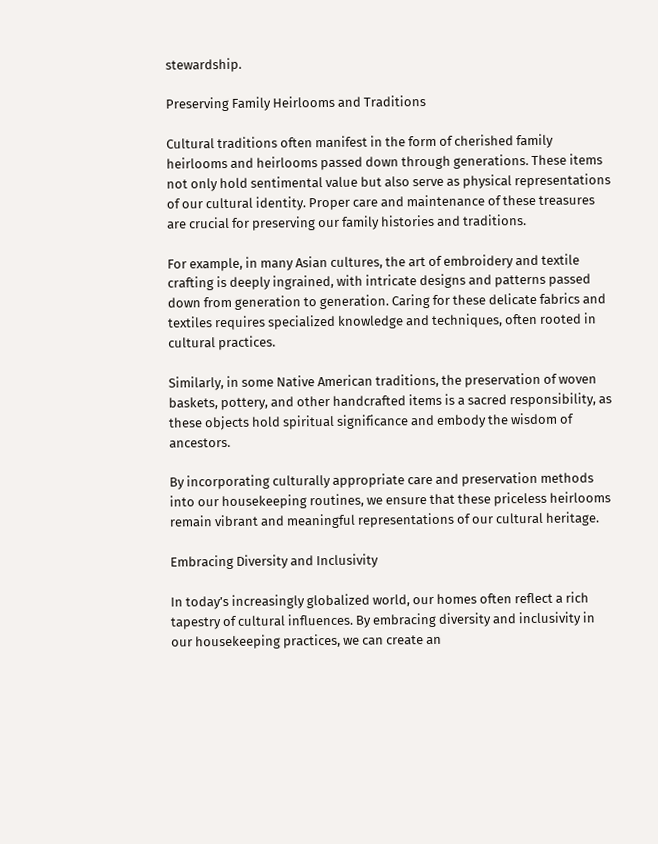stewardship.

Preserving Family Heirlooms and Traditions

Cultural traditions often manifest in the form of cherished family heirlooms and heirlooms passed down through generations. These items not only hold sentimental value but also serve as physical representations of our cultural identity. Proper care and maintenance of these treasures are crucial for preserving our family histories and traditions.

For example, in many Asian cultures, the art of embroidery and textile crafting is deeply ingrained, with intricate designs and patterns passed down from generation to generation. Caring for these delicate fabrics and textiles requires specialized knowledge and techniques, often rooted in cultural practices.

Similarly, in some Native American traditions, the preservation of woven baskets, pottery, and other handcrafted items is a sacred responsibility, as these objects hold spiritual significance and embody the wisdom of ancestors.

By incorporating culturally appropriate care and preservation methods into our housekeeping routines, we ensure that these priceless heirlooms remain vibrant and meaningful representations of our cultural heritage.

Embracing Diversity and Inclusivity

In today’s increasingly globalized world, our homes often reflect a rich tapestry of cultural influences. By embracing diversity and inclusivity in our housekeeping practices, we can create an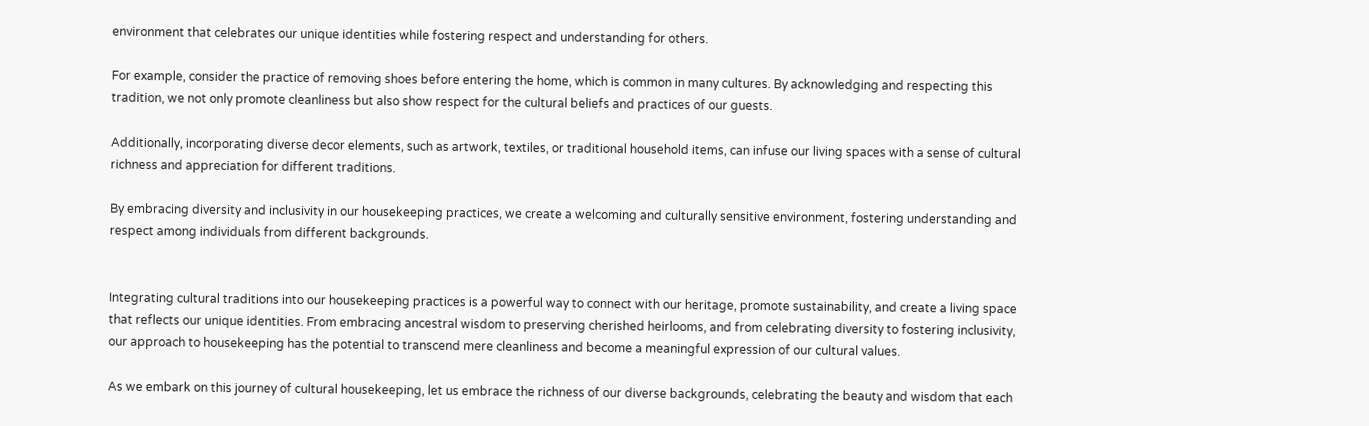environment that celebrates our unique identities while fostering respect and understanding for others.

For example, consider the practice of removing shoes before entering the home, which is common in many cultures. By acknowledging and respecting this tradition, we not only promote cleanliness but also show respect for the cultural beliefs and practices of our guests.

Additionally, incorporating diverse decor elements, such as artwork, textiles, or traditional household items, can infuse our living spaces with a sense of cultural richness and appreciation for different traditions.

By embracing diversity and inclusivity in our housekeeping practices, we create a welcoming and culturally sensitive environment, fostering understanding and respect among individuals from different backgrounds.


Integrating cultural traditions into our housekeeping practices is a powerful way to connect with our heritage, promote sustainability, and create a living space that reflects our unique identities. From embracing ancestral wisdom to preserving cherished heirlooms, and from celebrating diversity to fostering inclusivity, our approach to housekeeping has the potential to transcend mere cleanliness and become a meaningful expression of our cultural values.

As we embark on this journey of cultural housekeeping, let us embrace the richness of our diverse backgrounds, celebrating the beauty and wisdom that each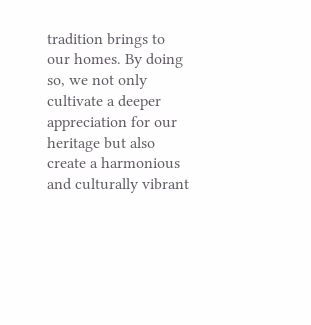tradition brings to our homes. By doing so, we not only cultivate a deeper appreciation for our heritage but also create a harmonious and culturally vibrant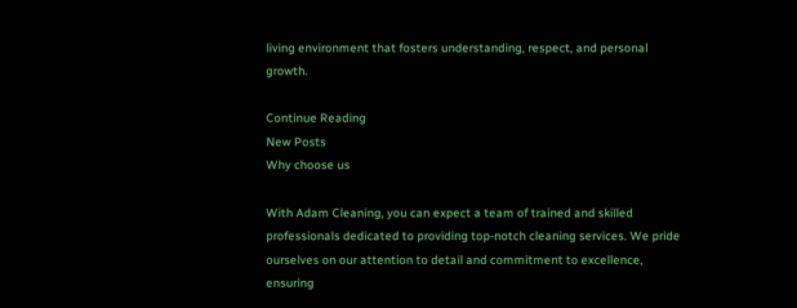living environment that fosters understanding, respect, and personal growth.

Continue Reading
New Posts
Why choose us

With Adam Cleaning, you can expect a team of trained and skilled professionals dedicated to providing top-notch cleaning services. We pride ourselves on our attention to detail and commitment to excellence, ensuring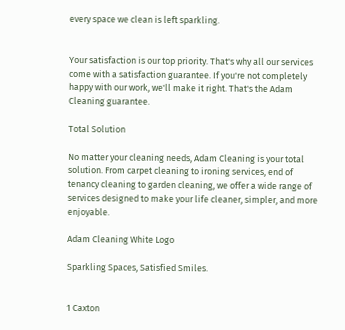every space we clean is left sparkling.


Your satisfaction is our top priority. That's why all our services come with a satisfaction guarantee. If you're not completely happy with our work, we'll make it right. That's the Adam Cleaning guarantee.

Total Solution

No matter your cleaning needs, Adam Cleaning is your total solution. From carpet cleaning to ironing services, end of tenancy cleaning to garden cleaning, we offer a wide range of services designed to make your life cleaner, simpler, and more enjoyable.

Adam Cleaning White Logo

Sparkling Spaces, Satisfied Smiles.


1 Caxton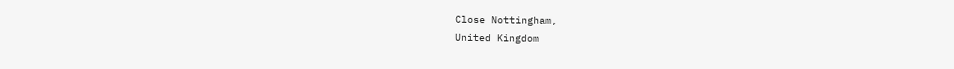Close Nottingham,
United Kingdom